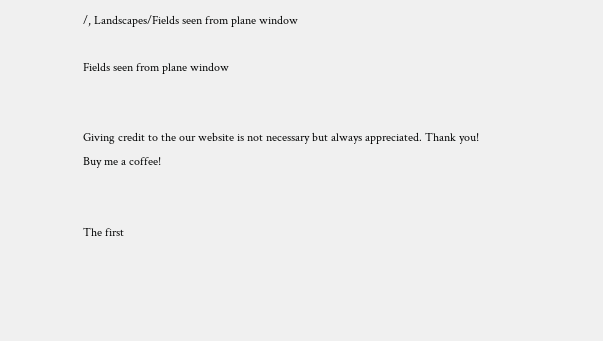/, Landscapes/Fields seen from plane window

Fields seen from plane window


Giving credit to the our website is not necessary but always appreciated. Thank you!
Buy me a coffee!


The first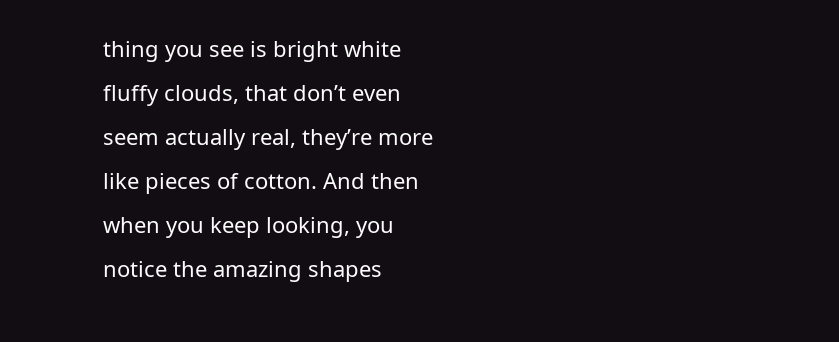thing you see is bright white fluffy clouds, that don’t even seem actually real, they’re more like pieces of cotton. And then when you keep looking, you notice the amazing shapes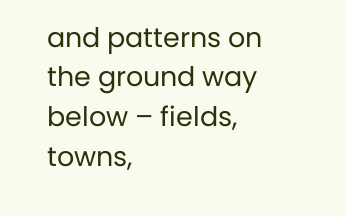and patterns on the ground way below – fields, towns,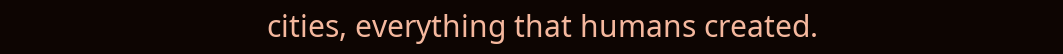cities, everything that humans created.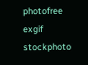photofree exgif stockphoto